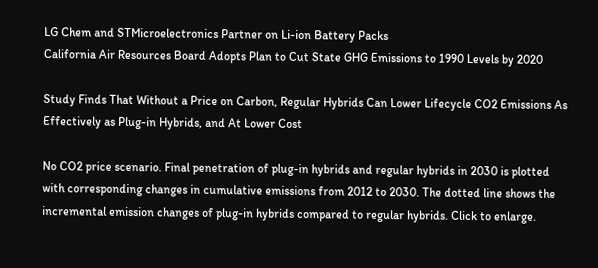LG Chem and STMicroelectronics Partner on Li-ion Battery Packs
California Air Resources Board Adopts Plan to Cut State GHG Emissions to 1990 Levels by 2020

Study Finds That Without a Price on Carbon, Regular Hybrids Can Lower Lifecycle CO2 Emissions As Effectively as Plug-in Hybrids, and At Lower Cost

No CO2 price scenario. Final penetration of plug-in hybrids and regular hybrids in 2030 is plotted with corresponding changes in cumulative emissions from 2012 to 2030. The dotted line shows the incremental emission changes of plug-in hybrids compared to regular hybrids. Click to enlarge.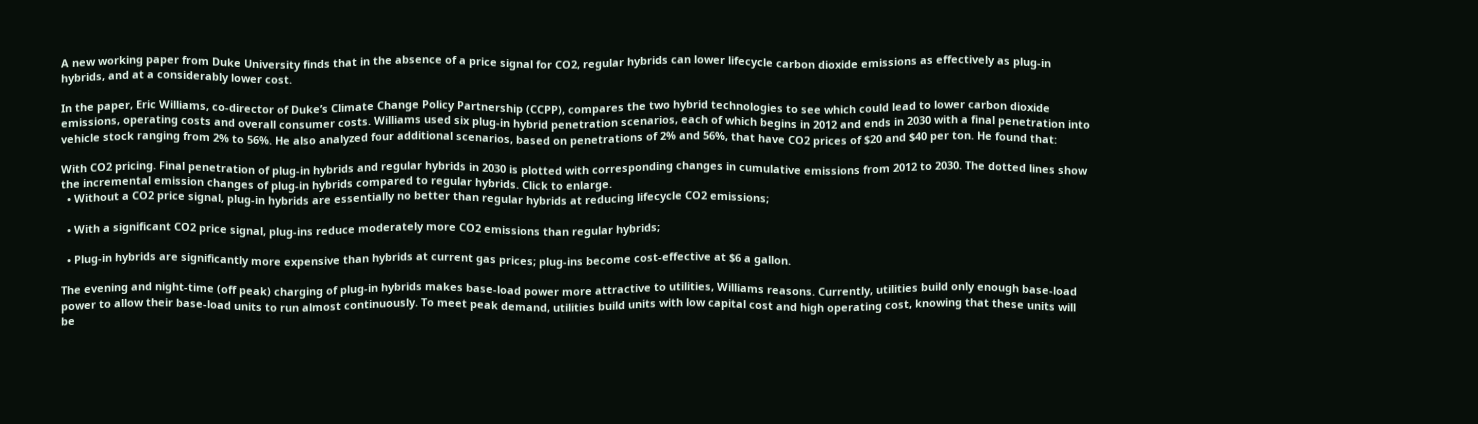A new working paper from Duke University finds that in the absence of a price signal for CO2, regular hybrids can lower lifecycle carbon dioxide emissions as effectively as plug-in hybrids, and at a considerably lower cost.

In the paper, Eric Williams, co-director of Duke’s Climate Change Policy Partnership (CCPP), compares the two hybrid technologies to see which could lead to lower carbon dioxide emissions, operating costs and overall consumer costs. Williams used six plug-in hybrid penetration scenarios, each of which begins in 2012 and ends in 2030 with a final penetration into vehicle stock ranging from 2% to 56%. He also analyzed four additional scenarios, based on penetrations of 2% and 56%, that have CO2 prices of $20 and $40 per ton. He found that:

With CO2 pricing. Final penetration of plug-in hybrids and regular hybrids in 2030 is plotted with corresponding changes in cumulative emissions from 2012 to 2030. The dotted lines show the incremental emission changes of plug-in hybrids compared to regular hybrids. Click to enlarge.
  • Without a CO2 price signal, plug-in hybrids are essentially no better than regular hybrids at reducing lifecycle CO2 emissions;

  • With a significant CO2 price signal, plug-ins reduce moderately more CO2 emissions than regular hybrids;

  • Plug-in hybrids are significantly more expensive than hybrids at current gas prices; plug-ins become cost-effective at $6 a gallon.

The evening and night-time (off peak) charging of plug-in hybrids makes base-load power more attractive to utilities, Williams reasons. Currently, utilities build only enough base-load power to allow their base-load units to run almost continuously. To meet peak demand, utilities build units with low capital cost and high operating cost, knowing that these units will be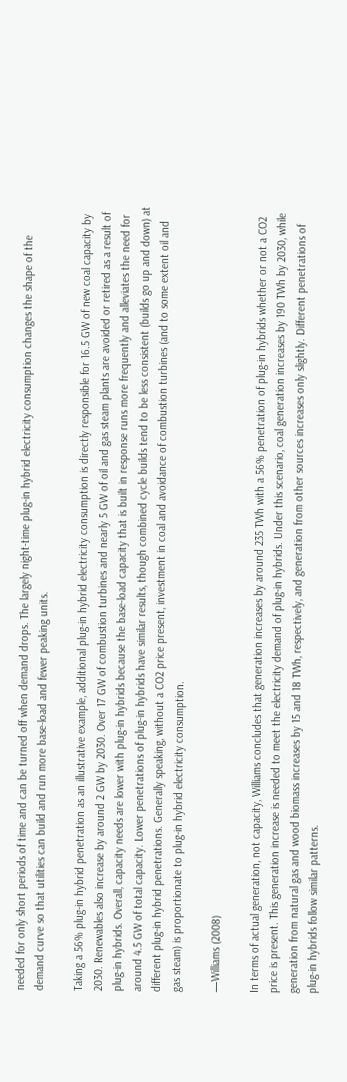needed for only short periods of time and can be turned off when demand drops. The largely night-time plug-in hybrid electricity consumption changes the shape of the demand curve so that utilities can build and run more base-load and fewer peaking units.

Taking a 56% plug-in hybrid penetration as an illustrative example, additional plug-in hybrid electricity consumption is directly responsible for 16.5 GW of new coal capacity by 2030. Renewables also increase by around 2 GW by 2030. Over 17 GW of combustion turbines and nearly 5 GW of oil and gas steam plants are avoided or retired as a result of plug-in hybrids. Overall, capacity needs are lower with plug-in hybrids because the base-load capacity that is built in response runs more frequently and alleviates the need for around 4.5 GW of total capacity. Lower penetrations of plug-in hybrids have similar results, though combined cycle builds tend to be less consistent (builds go up and down) at different plug-in hybrid penetrations. Generally speaking, without a CO2 price present, investment in coal and avoidance of combustion turbines (and to some extent oil and gas steam) is proportionate to plug-in hybrid electricity consumption.

—Williams (2008)

In terms of actual generation, not capacity, Williams concludes that generation increases by around 235 TWh with a 56% penetration of plug-in hybrids whether or not a CO2 price is present. This generation increase is needed to meet the electricity demand of plug-in hybrids. Under this scenario, coal generation increases by 190 TWh by 2030, while generation from natural gas and wood biomass increases by 15 and 18 TWh, respectively, and generation from other sources increases only slightly. Different penetrations of plug-in hybrids follow similar patterns.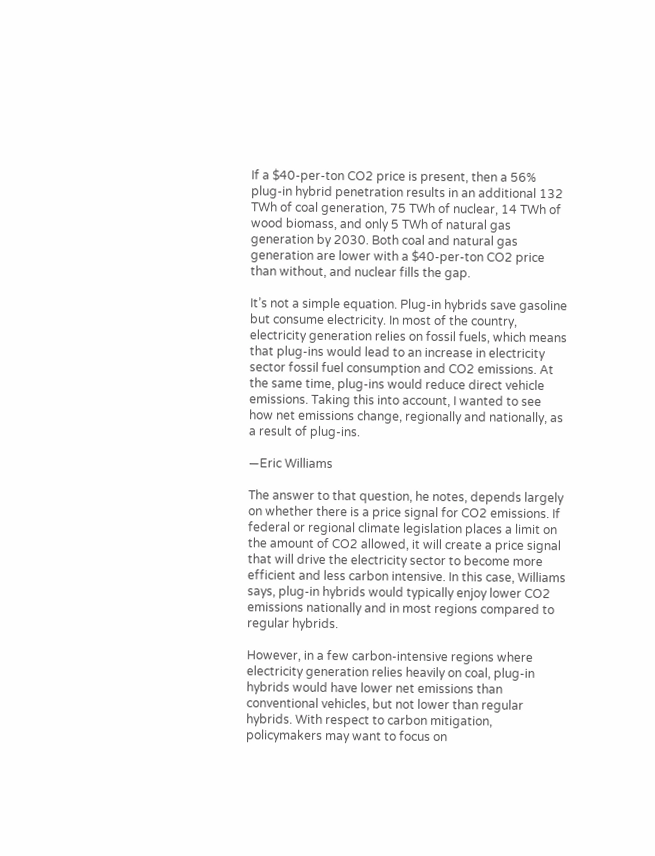If a $40-per-ton CO2 price is present, then a 56% plug-in hybrid penetration results in an additional 132 TWh of coal generation, 75 TWh of nuclear, 14 TWh of wood biomass, and only 5 TWh of natural gas generation by 2030. Both coal and natural gas generation are lower with a $40-per-ton CO2 price than without, and nuclear fills the gap.

It’s not a simple equation. Plug-in hybrids save gasoline but consume electricity. In most of the country, electricity generation relies on fossil fuels, which means that plug-ins would lead to an increase in electricity sector fossil fuel consumption and CO2 emissions. At the same time, plug-ins would reduce direct vehicle emissions. Taking this into account, I wanted to see how net emissions change, regionally and nationally, as a result of plug-ins.

—Eric Williams

The answer to that question, he notes, depends largely on whether there is a price signal for CO2 emissions. If federal or regional climate legislation places a limit on the amount of CO2 allowed, it will create a price signal that will drive the electricity sector to become more efficient and less carbon intensive. In this case, Williams says, plug-in hybrids would typically enjoy lower CO2 emissions nationally and in most regions compared to regular hybrids.

However, in a few carbon-intensive regions where electricity generation relies heavily on coal, plug-in hybrids would have lower net emissions than conventional vehicles, but not lower than regular hybrids. With respect to carbon mitigation, policymakers may want to focus on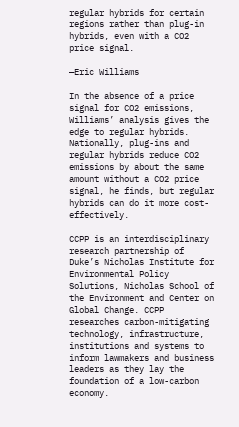regular hybrids for certain regions rather than plug-in hybrids, even with a CO2 price signal.

—Eric Williams

In the absence of a price signal for CO2 emissions, Williams’ analysis gives the edge to regular hybrids. Nationally, plug-ins and regular hybrids reduce CO2 emissions by about the same amount without a CO2 price signal, he finds, but regular hybrids can do it more cost-effectively.

CCPP is an interdisciplinary research partnership of Duke’s Nicholas Institute for Environmental Policy Solutions, Nicholas School of the Environment and Center on Global Change. CCPP researches carbon-mitigating technology, infrastructure, institutions and systems to inform lawmakers and business leaders as they lay the foundation of a low-carbon economy.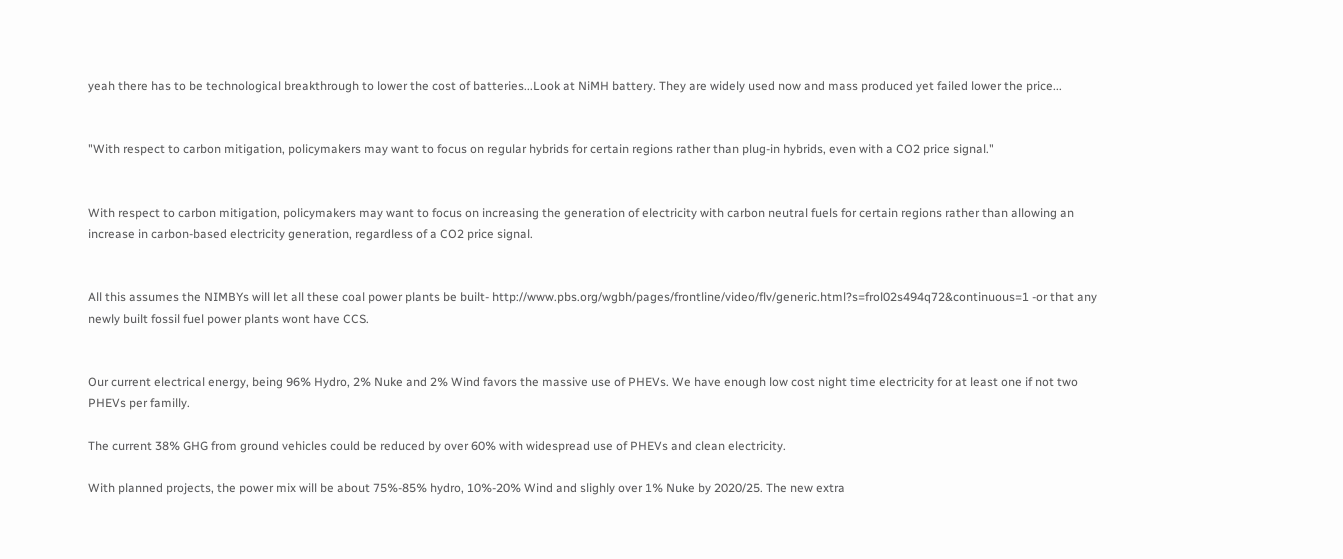yeah there has to be technological breakthrough to lower the cost of batteries...Look at NiMH battery. They are widely used now and mass produced yet failed lower the price...


"With respect to carbon mitigation, policymakers may want to focus on regular hybrids for certain regions rather than plug-in hybrids, even with a CO2 price signal."


With respect to carbon mitigation, policymakers may want to focus on increasing the generation of electricity with carbon neutral fuels for certain regions rather than allowing an increase in carbon-based electricity generation, regardless of a CO2 price signal.


All this assumes the NIMBYs will let all these coal power plants be built- http://www.pbs.org/wgbh/pages/frontline/video/flv/generic.html?s=frol02s494q72&continuous=1 -or that any newly built fossil fuel power plants wont have CCS.


Our current electrical energy, being 96% Hydro, 2% Nuke and 2% Wind favors the massive use of PHEVs. We have enough low cost night time electricity for at least one if not two PHEVs per familly.

The current 38% GHG from ground vehicles could be reduced by over 60% with widespread use of PHEVs and clean electricity.

With planned projects, the power mix will be about 75%-85% hydro, 10%-20% Wind and slighly over 1% Nuke by 2020/25. The new extra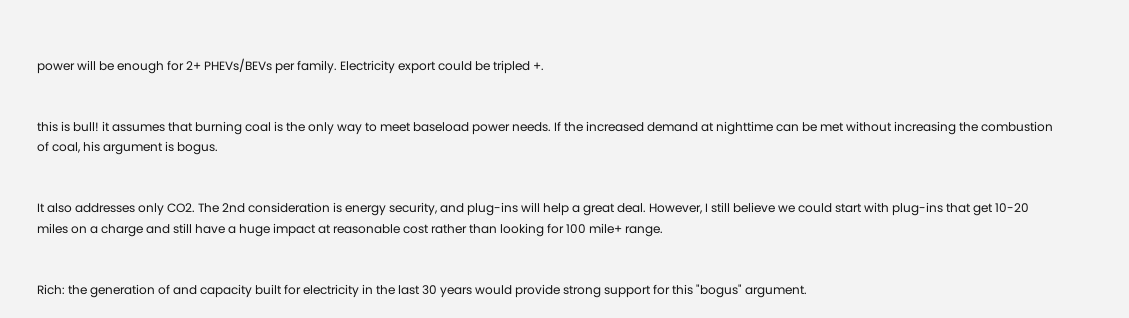power will be enough for 2+ PHEVs/BEVs per family. Electricity export could be tripled +.


this is bull! it assumes that burning coal is the only way to meet baseload power needs. If the increased demand at nighttime can be met without increasing the combustion of coal, his argument is bogus.


It also addresses only CO2. The 2nd consideration is energy security, and plug-ins will help a great deal. However, I still believe we could start with plug-ins that get 10-20 miles on a charge and still have a huge impact at reasonable cost rather than looking for 100 mile+ range.


Rich: the generation of and capacity built for electricity in the last 30 years would provide strong support for this "bogus" argument.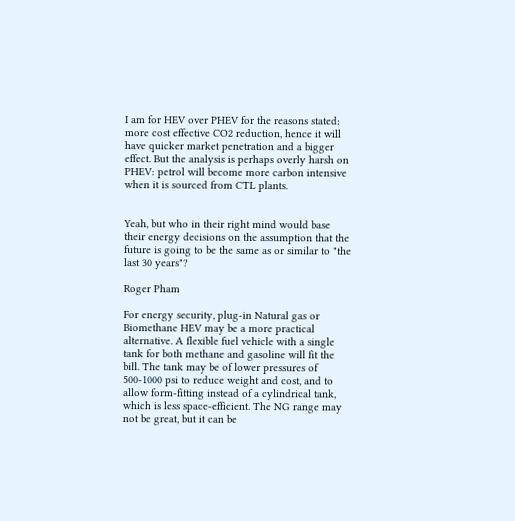I am for HEV over PHEV for the reasons stated: more cost effective CO2 reduction, hence it will have quicker market penetration and a bigger effect. But the analysis is perhaps overly harsh on PHEV: petrol will become more carbon intensive when it is sourced from CTL plants.


Yeah, but who in their right mind would base their energy decisions on the assumption that the future is going to be the same as or similar to "the last 30 years"?

Roger Pham

For energy security, plug-in Natural gas or Biomethane HEV may be a more practical alternative. A flexible fuel vehicle with a single tank for both methane and gasoline will fit the bill. The tank may be of lower pressures of 500-1000 psi to reduce weight and cost, and to allow form-fitting instead of a cylindrical tank, which is less space-efficient. The NG range may not be great, but it can be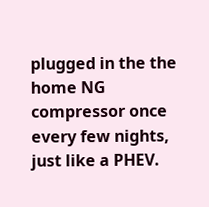plugged in the the home NG compressor once every few nights, just like a PHEV.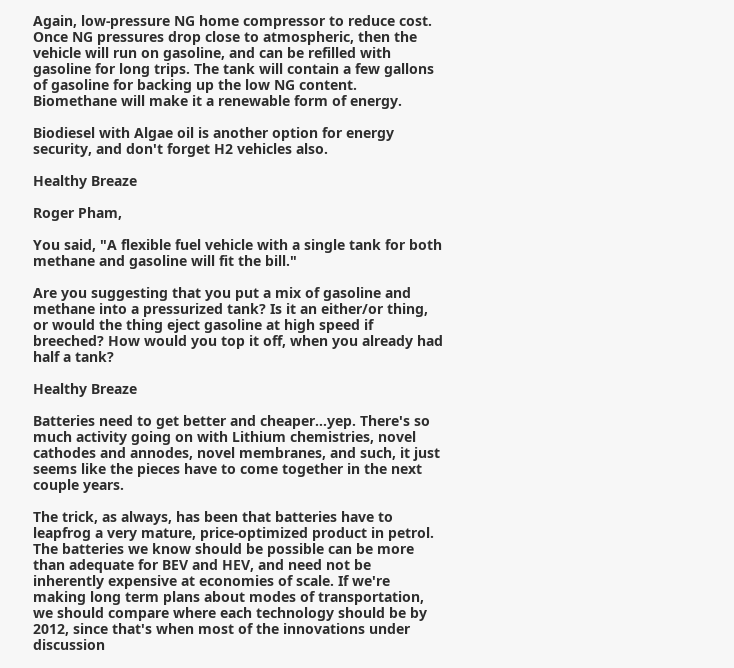Again, low-pressure NG home compressor to reduce cost. Once NG pressures drop close to atmospheric, then the vehicle will run on gasoline, and can be refilled with gasoline for long trips. The tank will contain a few gallons of gasoline for backing up the low NG content. Biomethane will make it a renewable form of energy.

Biodiesel with Algae oil is another option for energy security, and don't forget H2 vehicles also.

Healthy Breaze

Roger Pham,

You said, "A flexible fuel vehicle with a single tank for both methane and gasoline will fit the bill."

Are you suggesting that you put a mix of gasoline and methane into a pressurized tank? Is it an either/or thing, or would the thing eject gasoline at high speed if breeched? How would you top it off, when you already had half a tank?

Healthy Breaze

Batteries need to get better and cheaper...yep. There's so much activity going on with Lithium chemistries, novel cathodes and annodes, novel membranes, and such, it just seems like the pieces have to come together in the next couple years.

The trick, as always, has been that batteries have to leapfrog a very mature, price-optimized product in petrol. The batteries we know should be possible can be more than adequate for BEV and HEV, and need not be inherently expensive at economies of scale. If we're making long term plans about modes of transportation, we should compare where each technology should be by 2012, since that's when most of the innovations under discussion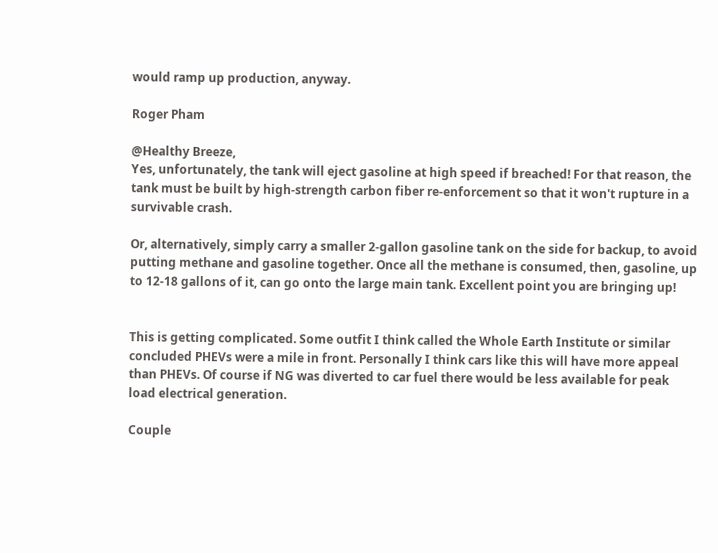would ramp up production, anyway.

Roger Pham

@Healthy Breeze,
Yes, unfortunately, the tank will eject gasoline at high speed if breached! For that reason, the tank must be built by high-strength carbon fiber re-enforcement so that it won't rupture in a survivable crash.

Or, alternatively, simply carry a smaller 2-gallon gasoline tank on the side for backup, to avoid putting methane and gasoline together. Once all the methane is consumed, then, gasoline, up to 12-18 gallons of it, can go onto the large main tank. Excellent point you are bringing up!


This is getting complicated. Some outfit I think called the Whole Earth Institute or similar concluded PHEVs were a mile in front. Personally I think cars like this will have more appeal than PHEVs. Of course if NG was diverted to car fuel there would be less available for peak load electrical generation.

Couple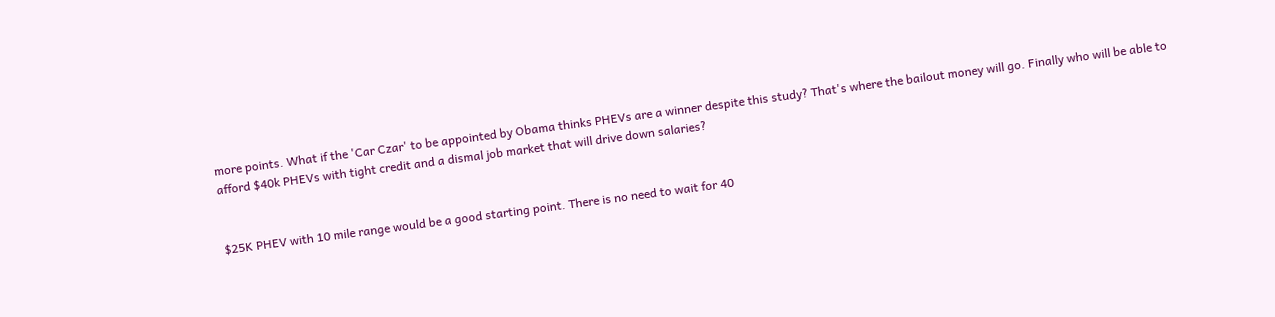more points. What if the 'Car Czar' to be appointed by Obama thinks PHEVs are a winner despite this study? That's where the bailout money will go. Finally who will be able to afford $40k PHEVs with tight credit and a dismal job market that will drive down salaries?


$25K PHEV with 10 mile range would be a good starting point. There is no need to wait for 40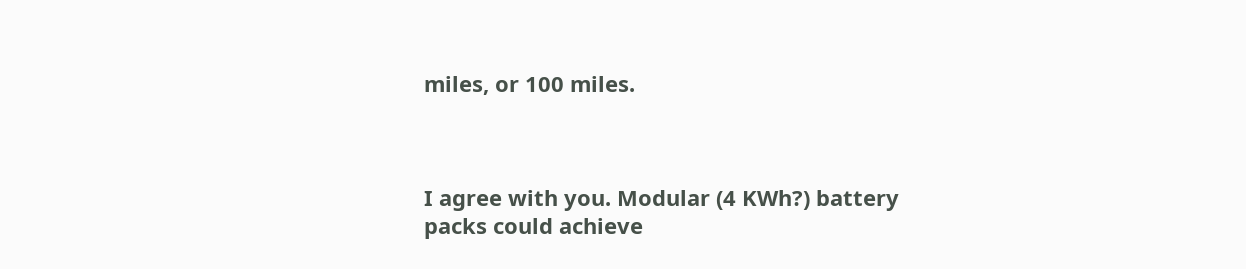miles, or 100 miles.



I agree with you. Modular (4 KWh?) battery packs could achieve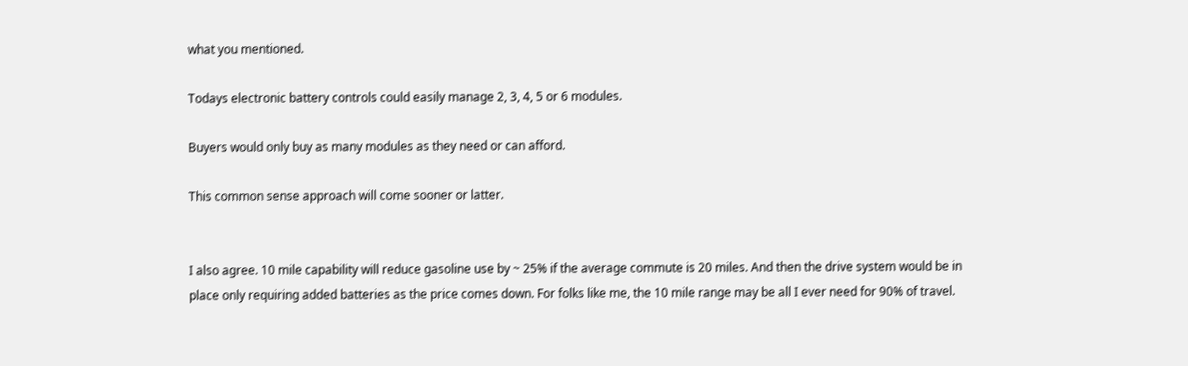what you mentioned.

Todays electronic battery controls could easily manage 2, 3, 4, 5 or 6 modules.

Buyers would only buy as many modules as they need or can afford.

This common sense approach will come sooner or latter.


I also agree. 10 mile capability will reduce gasoline use by ~ 25% if the average commute is 20 miles. And then the drive system would be in place only requiring added batteries as the price comes down. For folks like me, the 10 mile range may be all I ever need for 90% of travel.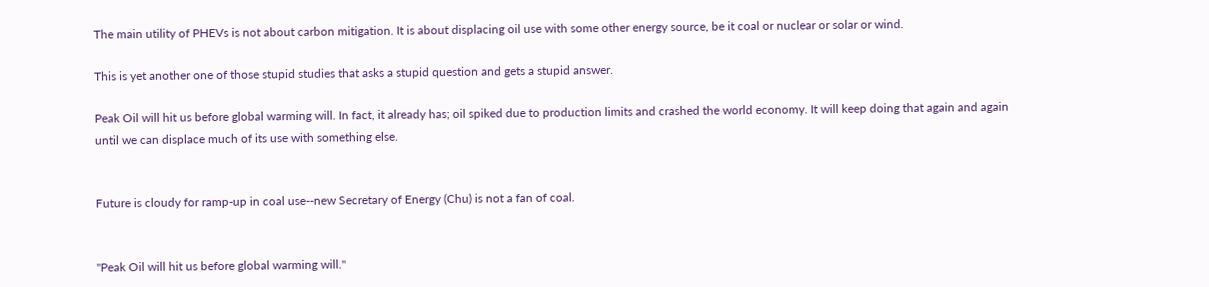The main utility of PHEVs is not about carbon mitigation. It is about displacing oil use with some other energy source, be it coal or nuclear or solar or wind.

This is yet another one of those stupid studies that asks a stupid question and gets a stupid answer.

Peak Oil will hit us before global warming will. In fact, it already has; oil spiked due to production limits and crashed the world economy. It will keep doing that again and again until we can displace much of its use with something else.


Future is cloudy for ramp-up in coal use--new Secretary of Energy (Chu) is not a fan of coal.


"Peak Oil will hit us before global warming will."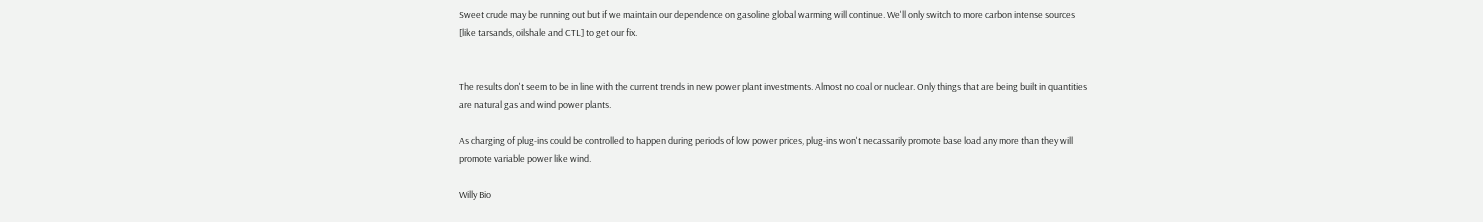Sweet crude may be running out but if we maintain our dependence on gasoline global warming will continue. We'll only switch to more carbon intense sources [like tarsands, oilshale and CTL] to get our fix.


The results don't seem to be in line with the current trends in new power plant investments. Almost no coal or nuclear. Only things that are being built in quantities are natural gas and wind power plants.

As charging of plug-ins could be controlled to happen during periods of low power prices, plug-ins won't necassarily promote base load any more than they will promote variable power like wind.

Willy Bio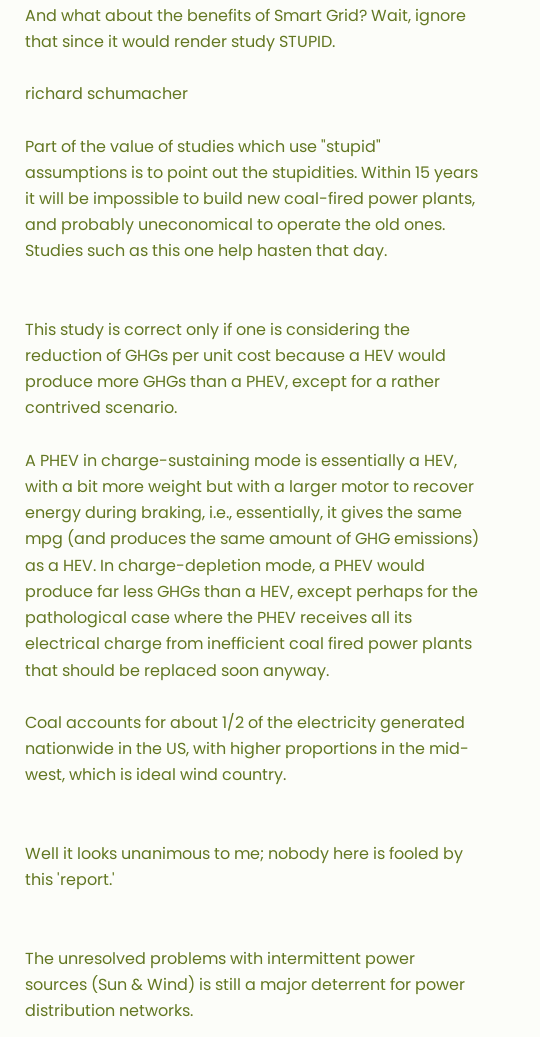And what about the benefits of Smart Grid? Wait, ignore that since it would render study STUPID.

richard schumacher

Part of the value of studies which use "stupid" assumptions is to point out the stupidities. Within 15 years it will be impossible to build new coal-fired power plants, and probably uneconomical to operate the old ones. Studies such as this one help hasten that day.


This study is correct only if one is considering the reduction of GHGs per unit cost because a HEV would produce more GHGs than a PHEV, except for a rather contrived scenario.

A PHEV in charge-sustaining mode is essentially a HEV, with a bit more weight but with a larger motor to recover energy during braking, i.e., essentially, it gives the same mpg (and produces the same amount of GHG emissions) as a HEV. In charge-depletion mode, a PHEV would produce far less GHGs than a HEV, except perhaps for the pathological case where the PHEV receives all its electrical charge from inefficient coal fired power plants that should be replaced soon anyway.

Coal accounts for about 1/2 of the electricity generated nationwide in the US, with higher proportions in the mid-west, which is ideal wind country.


Well it looks unanimous to me; nobody here is fooled by this 'report.'


The unresolved problems with intermittent power sources (Sun & Wind) is still a major deterrent for power distribution networks.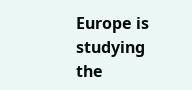Europe is studying the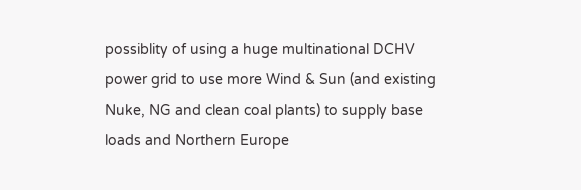possiblity of using a huge multinational DCHV power grid to use more Wind & Sun (and existing Nuke, NG and clean coal plants) to supply base loads and Northern Europe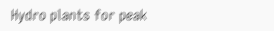Hydro plants for peak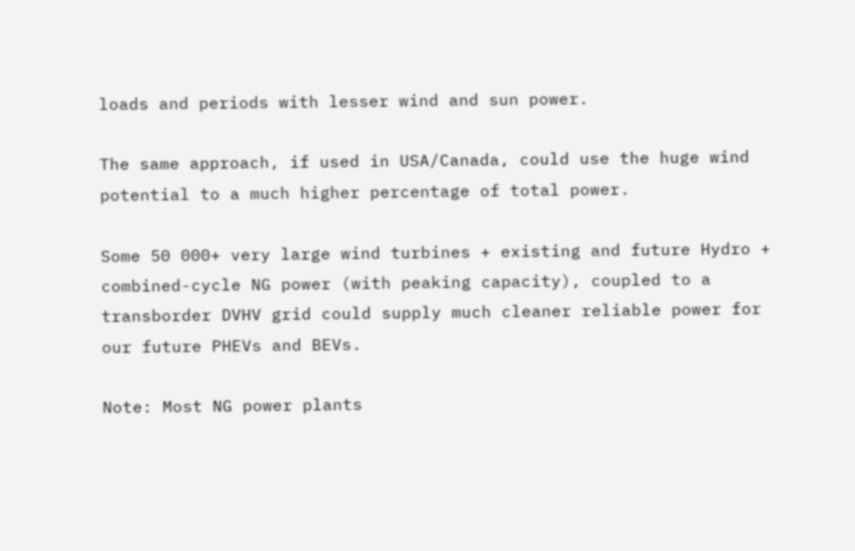loads and periods with lesser wind and sun power.

The same approach, if used in USA/Canada, could use the huge wind potential to a much higher percentage of total power.

Some 50 000+ very large wind turbines + existing and future Hydro + combined-cycle NG power (with peaking capacity), coupled to a transborder DVHV grid could supply much cleaner reliable power for our future PHEVs and BEVs.

Note: Most NG power plants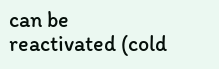can be reactivated (cold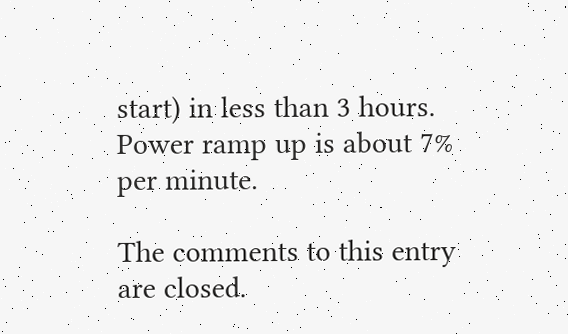start) in less than 3 hours. Power ramp up is about 7% per minute.

The comments to this entry are closed.